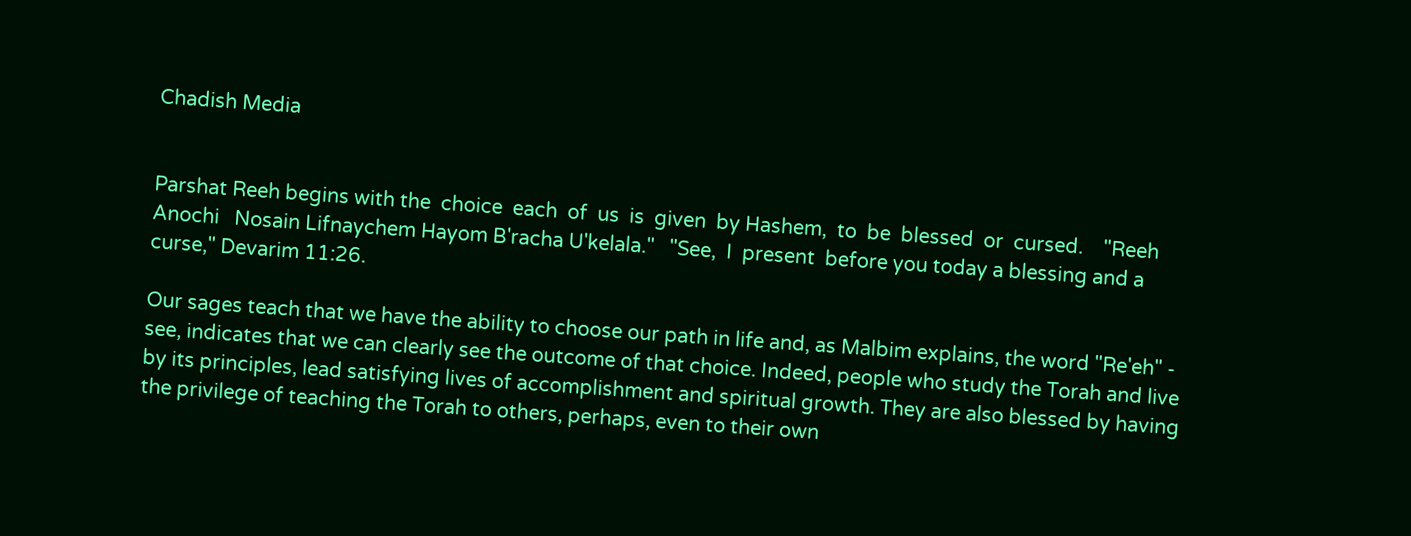Chadish Media


Parshat Reeh begins with the  choice  each  of  us  is  given  by Hashem,  to  be  blessed  or  cursed.    "Reeh   Anochi   Nosain Lifnaychem Hayom B'racha U'kelala."   "See,  I  present  before you today a blessing and a curse," Devarim 11:26.

Our sages teach that we have the ability to choose our path in life and, as Malbim explains, the word "Re'eh" - see, indicates that we can clearly see the outcome of that choice. Indeed, people who study the Torah and live by its principles, lead satisfying lives of accomplishment and spiritual growth. They are also blessed by having the privilege of teaching the Torah to others, perhaps, even to their own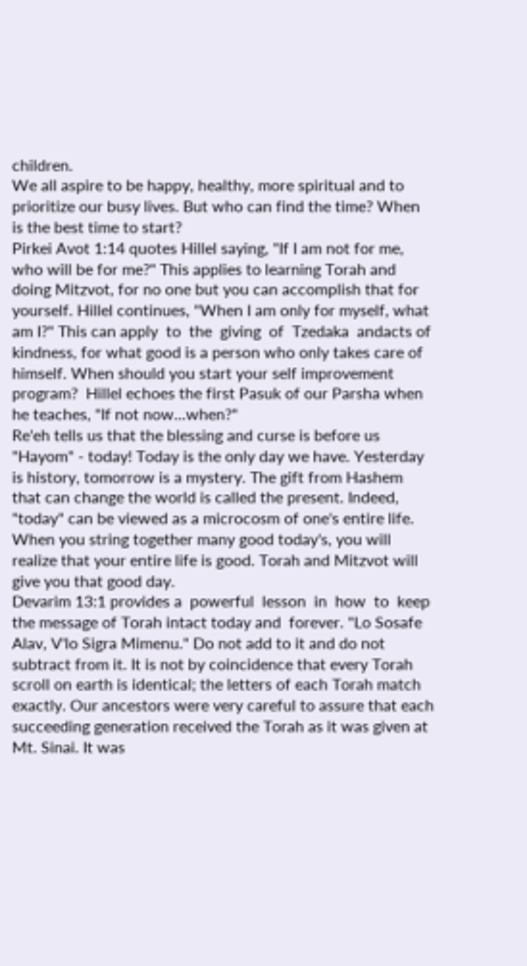children.
We all aspire to be happy, healthy, more spiritual and to prioritize our busy lives. But who can find the time? When is the best time to start?
Pirkei Avot 1:14 quotes Hillel saying, "If I am not for me, who will be for me?" This applies to learning Torah and doing Mitzvot, for no one but you can accomplish that for yourself. Hillel continues, "When I am only for myself, what am I?" This can apply  to  the  giving  of  Tzedaka  andacts of kindness, for what good is a person who only takes care of himself. When should you start your self improvement program?  Hillel echoes the first Pasuk of our Parsha when he teaches, "If not now...when?"
Re'eh tells us that the blessing and curse is before us "Hayom" - today! Today is the only day we have. Yesterday is history, tomorrow is a mystery. The gift from Hashem that can change the world is called the present. Indeed, "today" can be viewed as a microcosm of one's entire life. When you string together many good today's, you will realize that your entire life is good. Torah and Mitzvot will give you that good day.
Devarim 13:1 provides a  powerful  lesson  in  how  to  keep  the message of Torah intact today and  forever. "Lo Sosafe  Alav, V'lo Sigra Mimenu." Do not add to it and do not subtract from it. It is not by coincidence that every Torah scroll on earth is identical; the letters of each Torah match exactly. Our ancestors were very careful to assure that each succeeding generation received the Torah as it was given at Mt. Sinai. It was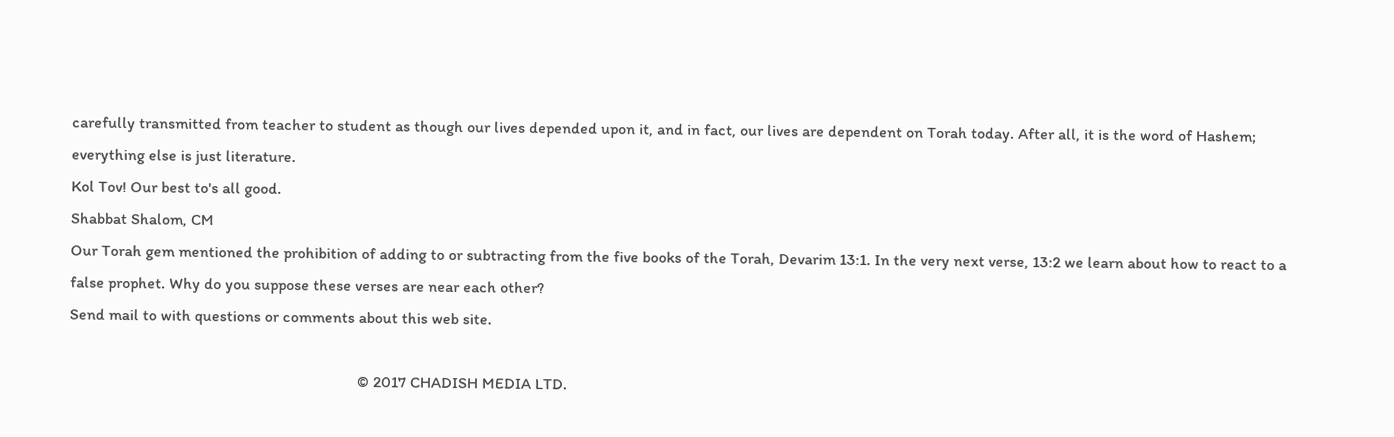carefully transmitted from teacher to student as though our lives depended upon it, and in fact, our lives are dependent on Torah today. After all, it is the word of Hashem; everything else is just literature.
Kol Tov! Our best to's all good.
Shabbat Shalom, CM
Our Torah gem mentioned the prohibition of adding to or subtracting from the five books of the Torah, Devarim 13:1. In the very next verse, 13:2 we learn about how to react to a false prophet. Why do you suppose these verses are near each other?
Send mail to with questions or comments about this web site.

                                                                        © 2017 CHADISH MEDIA LTD.